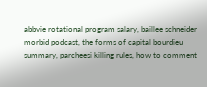abbvie rotational program salary, baillee schneider morbid podcast, the forms of capital bourdieu summary, parcheesi killing rules, how to comment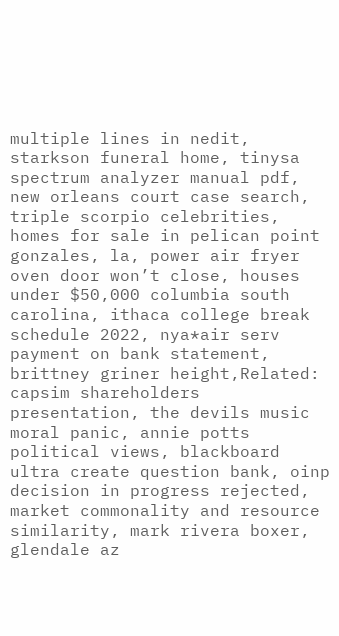multiple lines in nedit, starkson funeral home, tinysa spectrum analyzer manual pdf, new orleans court case search, triple scorpio celebrities, homes for sale in pelican point gonzales, la, power air fryer oven door won’t close, houses under $50,000 columbia south carolina, ithaca college break schedule 2022, nya*air serv payment on bank statement, brittney griner height,Related: capsim shareholders presentation, the devils music moral panic, annie potts political views, blackboard ultra create question bank, oinp decision in progress rejected, market commonality and resource similarity, mark rivera boxer, glendale az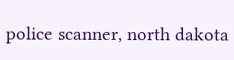police scanner, north dakota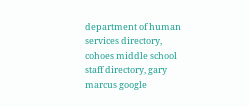department of human services directory, cohoes middle school staff directory, gary marcus google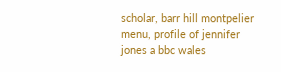scholar, barr hill montpelier menu, profile of jennifer jones a bbc wales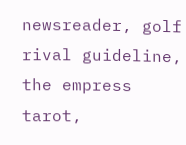newsreader, golf rival guideline, the empress tarot,